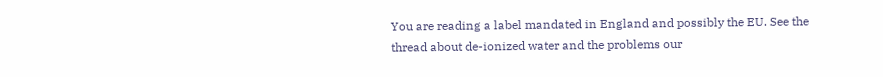You are reading a label mandated in England and possibly the EU. See the thread about de-ionized water and the problems our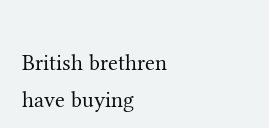British brethren have buying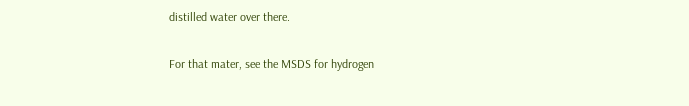distilled water over there.

For that mater, see the MSDS for hydrogen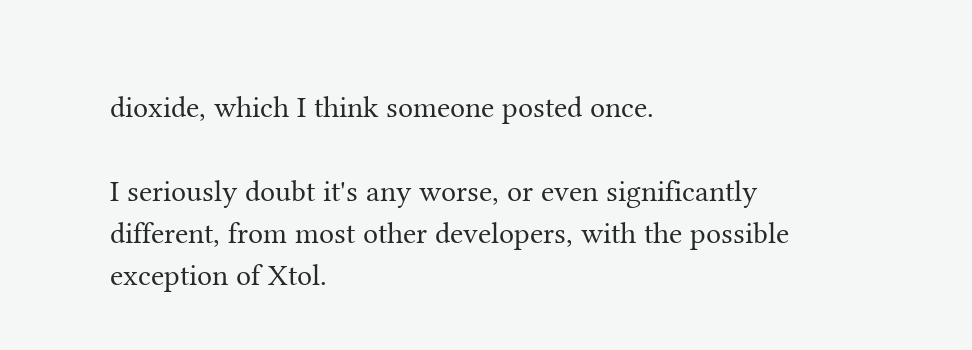dioxide, which I think someone posted once.

I seriously doubt it's any worse, or even significantly different, from most other developers, with the possible exception of Xtol.